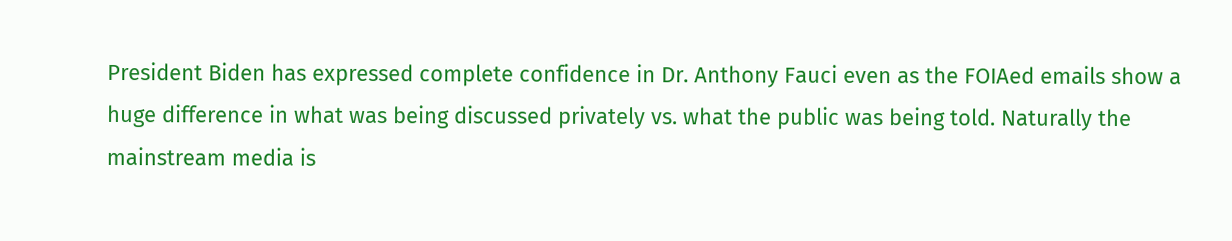President Biden has expressed complete confidence in Dr. Anthony Fauci even as the FOIAed emails show a huge difference in what was being discussed privately vs. what the public was being told. Naturally the mainstream media is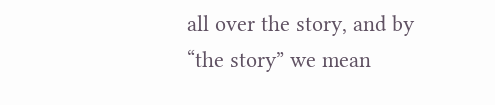all over the story, and by “the story” we mean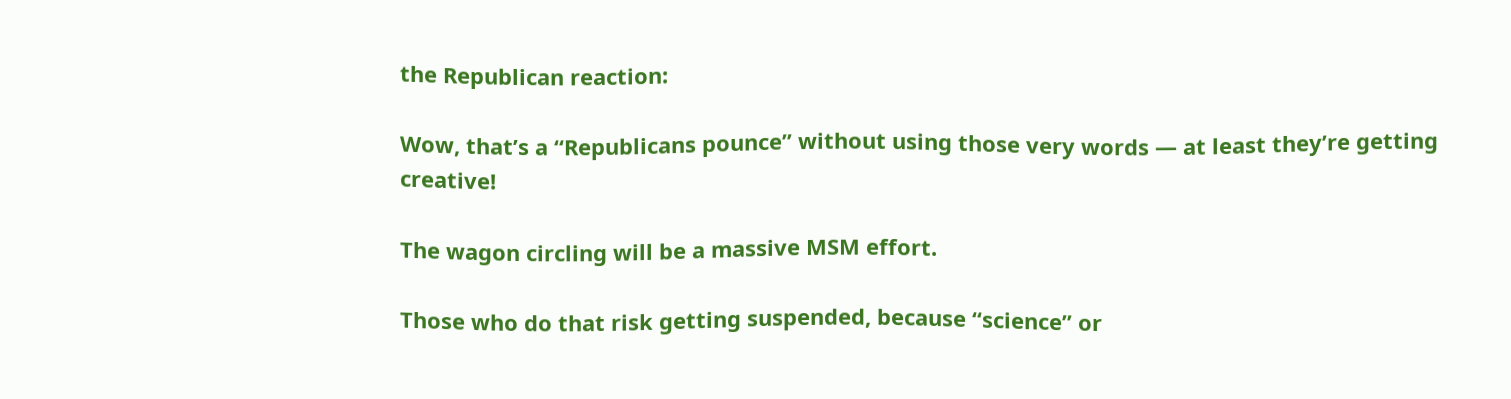the Republican reaction:

Wow, that’s a “Republicans pounce” without using those very words — at least they’re getting creative!

The wagon circling will be a massive MSM effort.

Those who do that risk getting suspended, because “science” or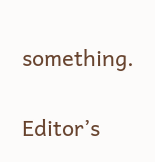something.

Editor’s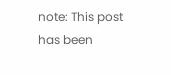note: This post has been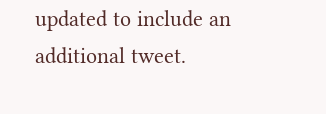updated to include an additional tweet.